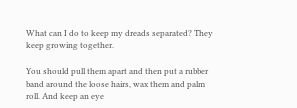What can I do to keep my dreads separated? They keep growing together.

You should pull them apart and then put a rubber band around the loose hairs, wax them and palm roll. And keep an eye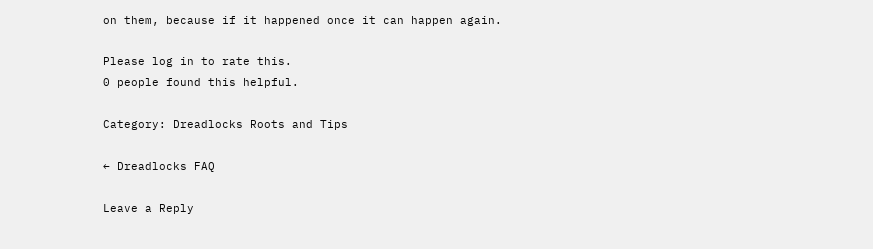on them, because if it happened once it can happen again.

Please log in to rate this.
0 people found this helpful.

Category: Dreadlocks Roots and Tips

← Dreadlocks FAQ

Leave a Reply